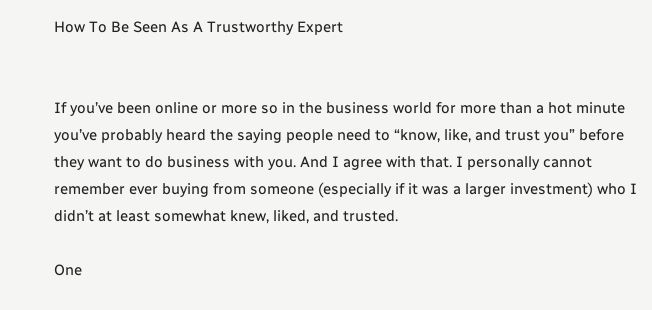How To Be Seen As A Trustworthy Expert


If you’ve been online or more so in the business world for more than a hot minute you’ve probably heard the saying people need to “know, like, and trust you” before they want to do business with you. And I agree with that. I personally cannot remember ever buying from someone (especially if it was a larger investment) who I didn’t at least somewhat knew, liked, and trusted.

One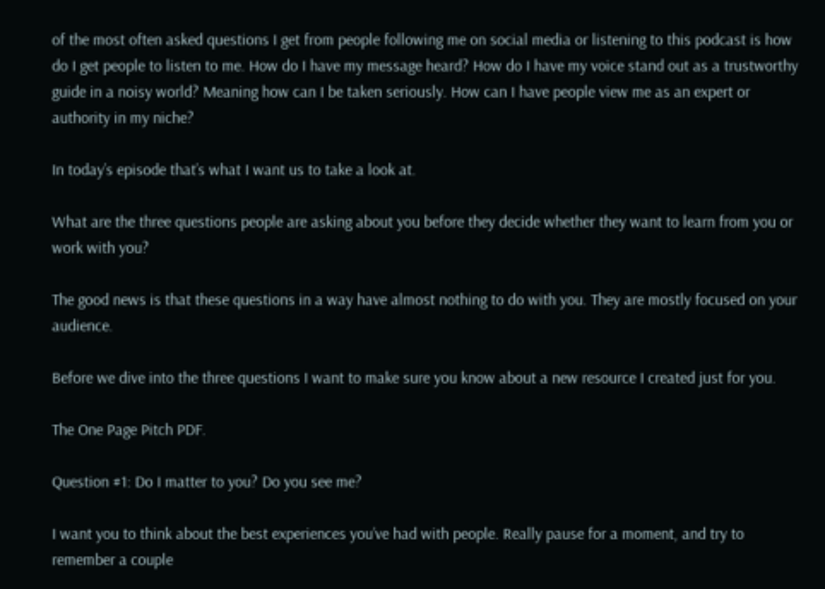of the most often asked questions I get from people following me on social media or listening to this podcast is how do I get people to listen to me. How do I have my message heard? How do I have my voice stand out as a trustworthy guide in a noisy world? Meaning how can I be taken seriously. How can I have people view me as an expert or authority in my niche?

In today’s episode that’s what I want us to take a look at.

What are the three questions people are asking about you before they decide whether they want to learn from you or work with you?

The good news is that these questions in a way have almost nothing to do with you. They are mostly focused on your audience.

Before we dive into the three questions I want to make sure you know about a new resource I created just for you.

The One Page Pitch PDF.

Question #1: Do I matter to you? Do you see me?

I want you to think about the best experiences you’ve had with people. Really pause for a moment, and try to remember a couple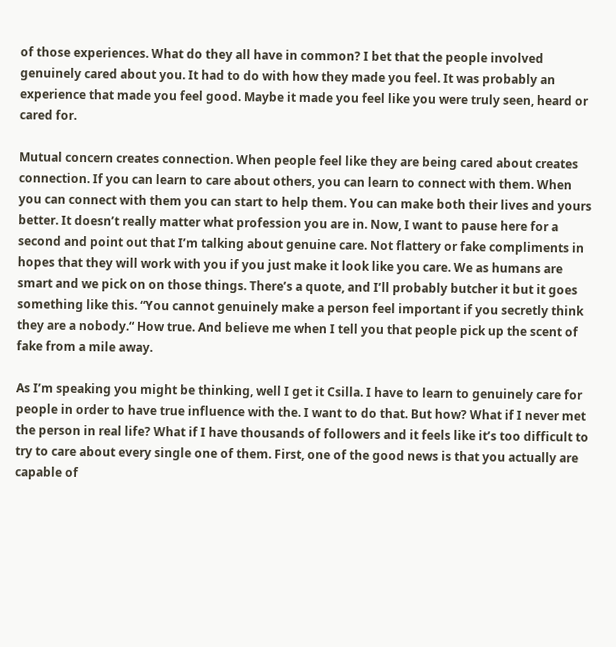of those experiences. What do they all have in common? I bet that the people involved genuinely cared about you. It had to do with how they made you feel. It was probably an experience that made you feel good. Maybe it made you feel like you were truly seen, heard or cared for.

Mutual concern creates connection. When people feel like they are being cared about creates connection. If you can learn to care about others, you can learn to connect with them. When you can connect with them you can start to help them. You can make both their lives and yours better. It doesn’t really matter what profession you are in. Now, I want to pause here for a second and point out that I’m talking about genuine care. Not flattery or fake compliments in hopes that they will work with you if you just make it look like you care. We as humans are smart and we pick on on those things. There’s a quote, and I’ll probably butcher it but it goes something like this. “You cannot genuinely make a person feel important if you secretly think they are a nobody.“ How true. And believe me when I tell you that people pick up the scent of fake from a mile away.

As I’m speaking you might be thinking, well I get it Csilla. I have to learn to genuinely care for people in order to have true influence with the. I want to do that. But how? What if I never met the person in real life? What if I have thousands of followers and it feels like it’s too difficult to try to care about every single one of them. First, one of the good news is that you actually are capable of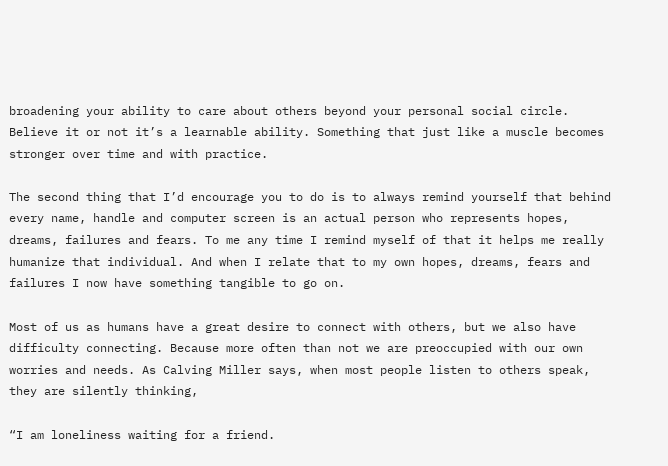broadening your ability to care about others beyond your personal social circle. Believe it or not it’s a learnable ability. Something that just like a muscle becomes stronger over time and with practice.

The second thing that I’d encourage you to do is to always remind yourself that behind every name, handle and computer screen is an actual person who represents hopes, dreams, failures and fears. To me any time I remind myself of that it helps me really humanize that individual. And when I relate that to my own hopes, dreams, fears and failures I now have something tangible to go on.

Most of us as humans have a great desire to connect with others, but we also have difficulty connecting. Because more often than not we are preoccupied with our own worries and needs. As Calving Miller says, when most people listen to others speak, they are silently thinking,

“I am loneliness waiting for a friend.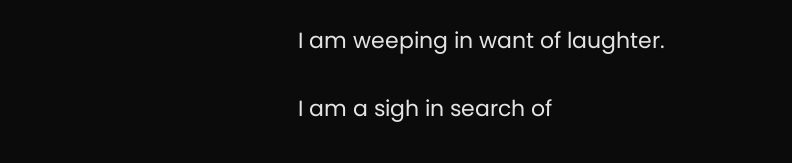I am weeping in want of laughter.

I am a sigh in search of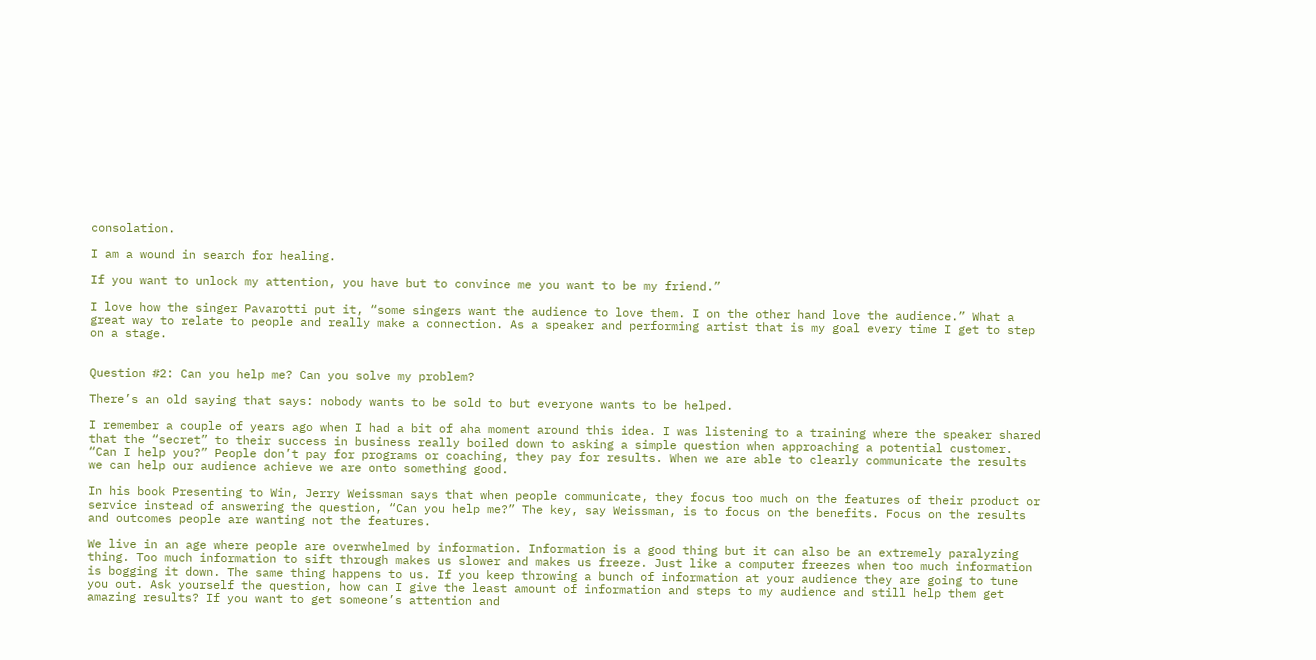consolation.

I am a wound in search for healing.

If you want to unlock my attention, you have but to convince me you want to be my friend.”

I love how the singer Pavarotti put it, “some singers want the audience to love them. I on the other hand love the audience.” What a great way to relate to people and really make a connection. As a speaker and performing artist that is my goal every time I get to step on a stage.


Question #2: Can you help me? Can you solve my problem?

There’s an old saying that says: nobody wants to be sold to but everyone wants to be helped.

I remember a couple of years ago when I had a bit of aha moment around this idea. I was listening to a training where the speaker shared that the “secret” to their success in business really boiled down to asking a simple question when approaching a potential customer. “Can I help you?” People don’t pay for programs or coaching, they pay for results. When we are able to clearly communicate the results we can help our audience achieve we are onto something good.

In his book Presenting to Win, Jerry Weissman says that when people communicate, they focus too much on the features of their product or service instead of answering the question, “Can you help me?” The key, say Weissman, is to focus on the benefits. Focus on the results and outcomes people are wanting not the features.

We live in an age where people are overwhelmed by information. Information is a good thing but it can also be an extremely paralyzing thing. Too much information to sift through makes us slower and makes us freeze. Just like a computer freezes when too much information is bogging it down. The same thing happens to us. If you keep throwing a bunch of information at your audience they are going to tune you out. Ask yourself the question, how can I give the least amount of information and steps to my audience and still help them get amazing results? If you want to get someone’s attention and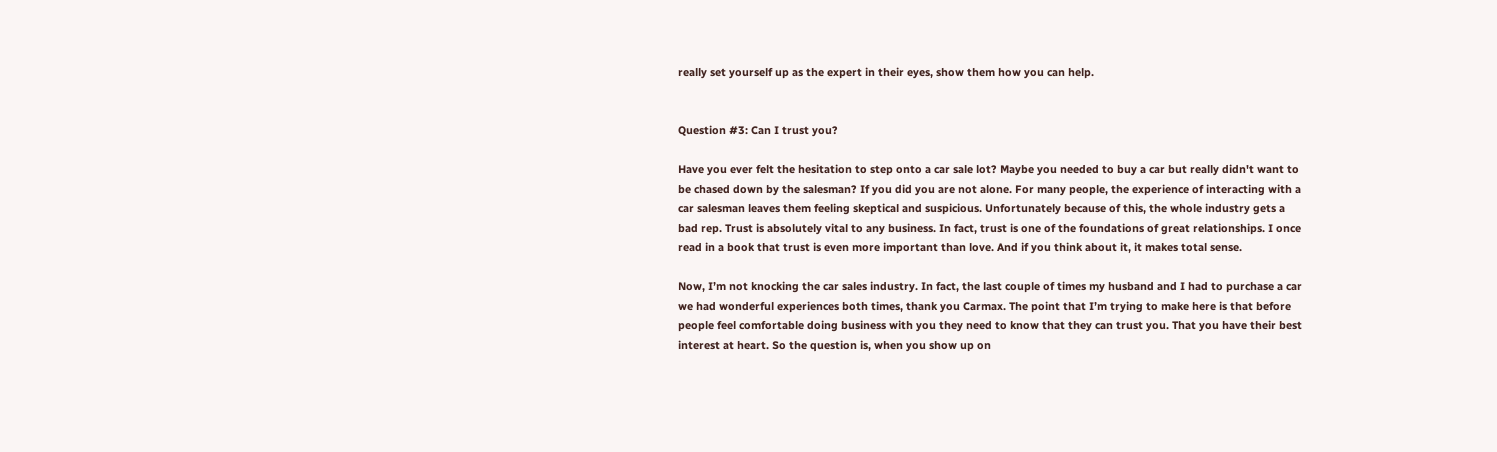really set yourself up as the expert in their eyes, show them how you can help.


Question #3: Can I trust you?

Have you ever felt the hesitation to step onto a car sale lot? Maybe you needed to buy a car but really didn't want to be chased down by the salesman? If you did you are not alone. For many people, the experience of interacting with a car salesman leaves them feeling skeptical and suspicious. Unfortunately because of this, the whole industry gets a bad rep. Trust is absolutely vital to any business. In fact, trust is one of the foundations of great relationships. I once read in a book that trust is even more important than love. And if you think about it, it makes total sense.

Now, I’m not knocking the car sales industry. In fact, the last couple of times my husband and I had to purchase a car we had wonderful experiences both times, thank you Carmax. The point that I’m trying to make here is that before people feel comfortable doing business with you they need to know that they can trust you. That you have their best interest at heart. So the question is, when you show up on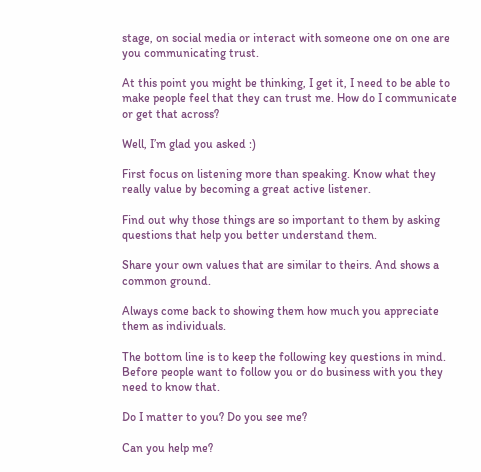stage, on social media or interact with someone one on one are you communicating trust.

At this point you might be thinking, I get it, I need to be able to make people feel that they can trust me. How do I communicate or get that across?

Well, I’m glad you asked :)

First focus on listening more than speaking. Know what they really value by becoming a great active listener.

Find out why those things are so important to them by asking questions that help you better understand them.

Share your own values that are similar to theirs. And shows a common ground.

Always come back to showing them how much you appreciate them as individuals.

The bottom line is to keep the following key questions in mind. Before people want to follow you or do business with you they need to know that.

Do I matter to you? Do you see me?

Can you help me?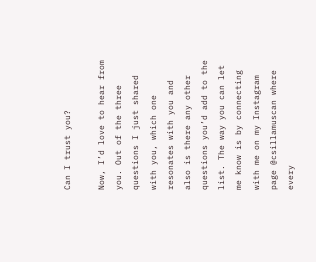Can I trust you?

Now, I’d love to hear from you. Out of the three questions I just shared with you, which one resonates with you and also is there any other questions you’d add to the list. The way you can let me know is by connecting with me on my Instagram page @csillamuscan where every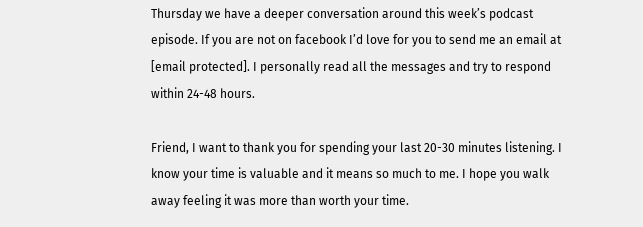Thursday we have a deeper conversation around this week’s podcast episode. If you are not on facebook I’d love for you to send me an email at [email protected]. I personally read all the messages and try to respond within 24-48 hours.

Friend, I want to thank you for spending your last 20-30 minutes listening. I know your time is valuable and it means so much to me. I hope you walk away feeling it was more than worth your time.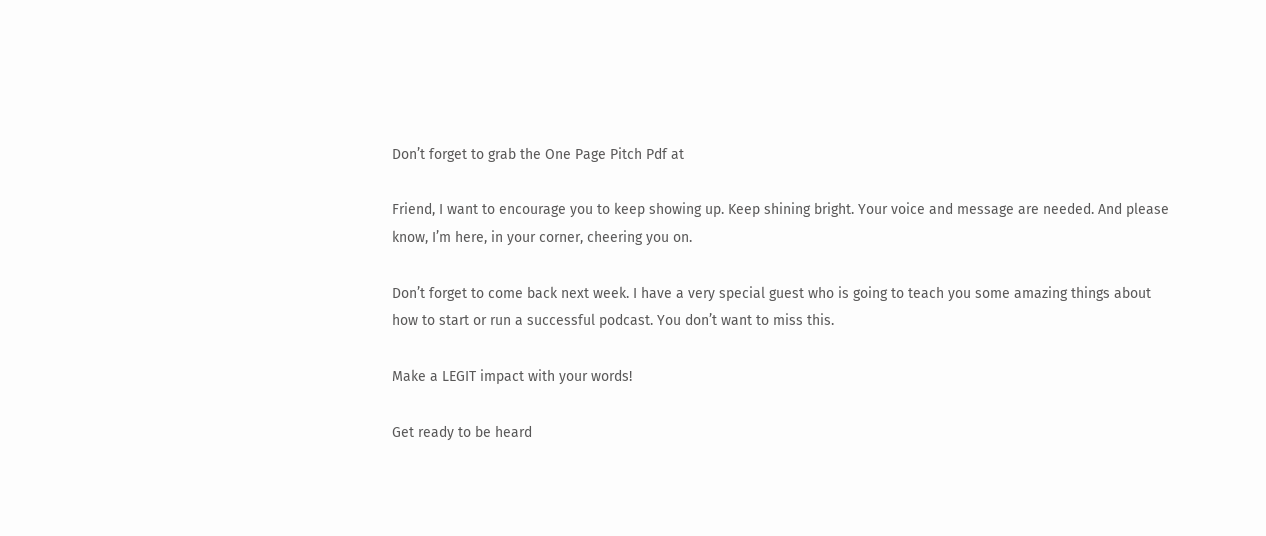Don’t forget to grab the One Page Pitch Pdf at

Friend, I want to encourage you to keep showing up. Keep shining bright. Your voice and message are needed. And please know, I’m here, in your corner, cheering you on.

Don’t forget to come back next week. I have a very special guest who is going to teach you some amazing things about how to start or run a successful podcast. You don’t want to miss this.

Make a LEGIT impact with your words!

Get ready to be heard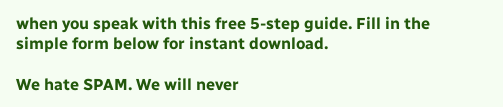when you speak with this free 5-step guide. Fill in the simple form below for instant download.

We hate SPAM. We will never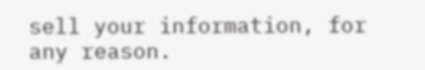sell your information, for any reason.